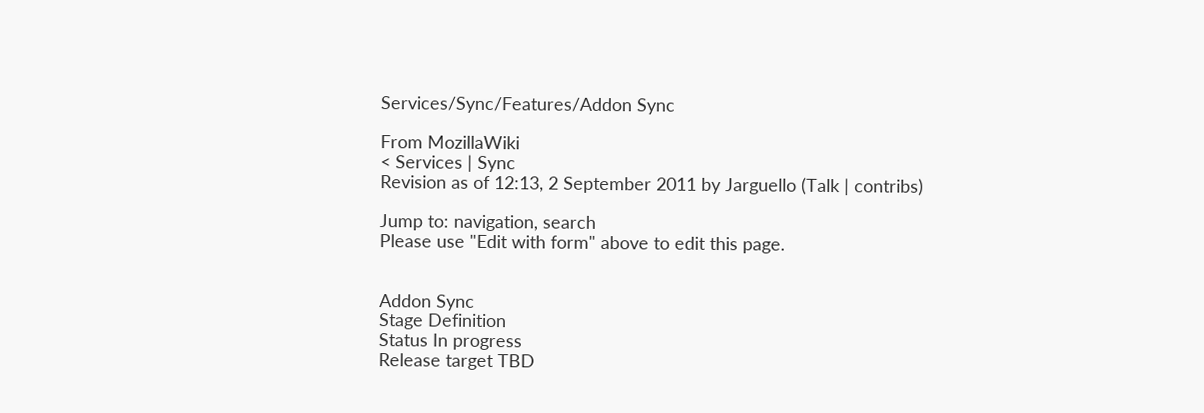Services/Sync/Features/Addon Sync

From MozillaWiki
< Services | Sync
Revision as of 12:13, 2 September 2011 by Jarguello (Talk | contribs)

Jump to: navigation, search
Please use "Edit with form" above to edit this page.


Addon Sync
Stage Definition
Status In progress
Release target TBD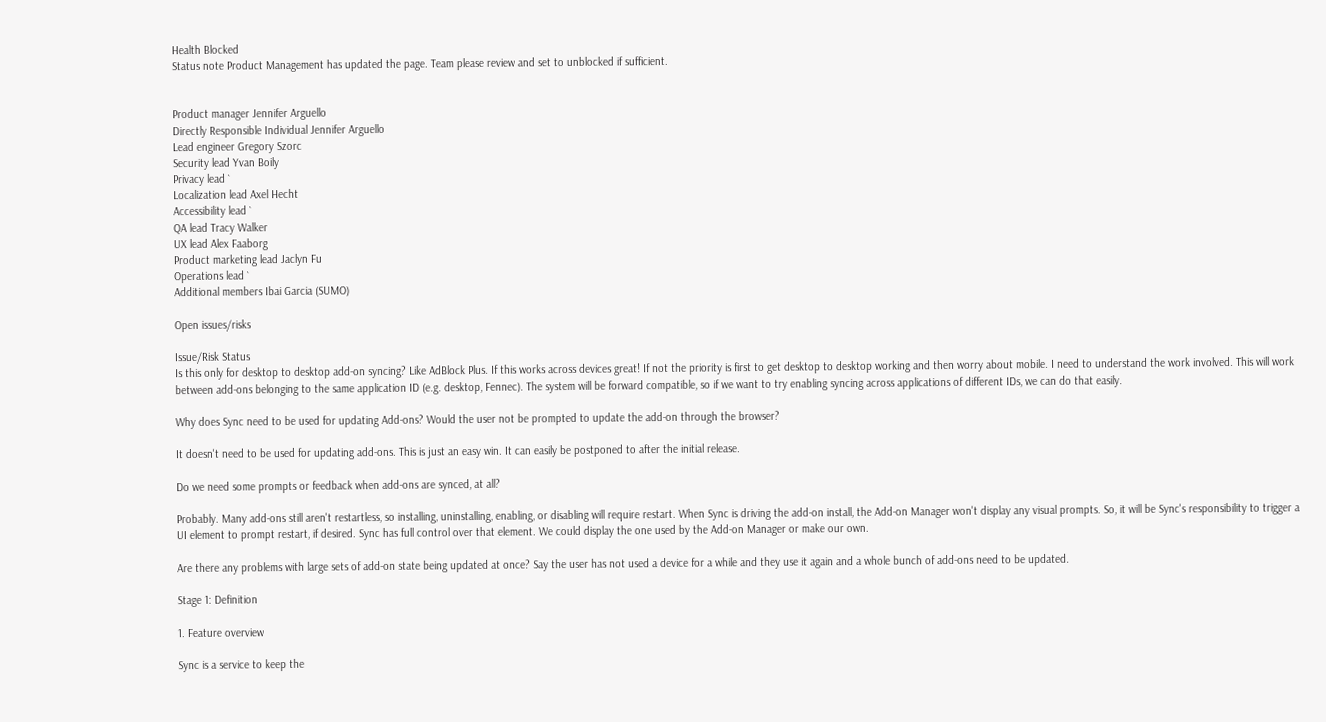Health Blocked
Status note Product Management has updated the page. Team please review and set to unblocked if sufficient.


Product manager Jennifer Arguello
Directly Responsible Individual Jennifer Arguello
Lead engineer Gregory Szorc
Security lead Yvan Boily
Privacy lead `
Localization lead Axel Hecht
Accessibility lead `
QA lead Tracy Walker
UX lead Alex Faaborg
Product marketing lead Jaclyn Fu
Operations lead `
Additional members Ibai Garcia (SUMO)

Open issues/risks

Issue/Risk Status
Is this only for desktop to desktop add-on syncing? Like AdBlock Plus. If this works across devices great! If not the priority is first to get desktop to desktop working and then worry about mobile. I need to understand the work involved. This will work between add-ons belonging to the same application ID (e.g. desktop, Fennec). The system will be forward compatible, so if we want to try enabling syncing across applications of different IDs, we can do that easily.

Why does Sync need to be used for updating Add-ons? Would the user not be prompted to update the add-on through the browser?

It doesn't need to be used for updating add-ons. This is just an easy win. It can easily be postponed to after the initial release.

Do we need some prompts or feedback when add-ons are synced, at all?

Probably. Many add-ons still aren't restartless, so installing, uninstalling, enabling, or disabling will require restart. When Sync is driving the add-on install, the Add-on Manager won't display any visual prompts. So, it will be Sync's responsibility to trigger a UI element to prompt restart, if desired. Sync has full control over that element. We could display the one used by the Add-on Manager or make our own.

Are there any problems with large sets of add-on state being updated at once? Say the user has not used a device for a while and they use it again and a whole bunch of add-ons need to be updated.

Stage 1: Definition

1. Feature overview

Sync is a service to keep the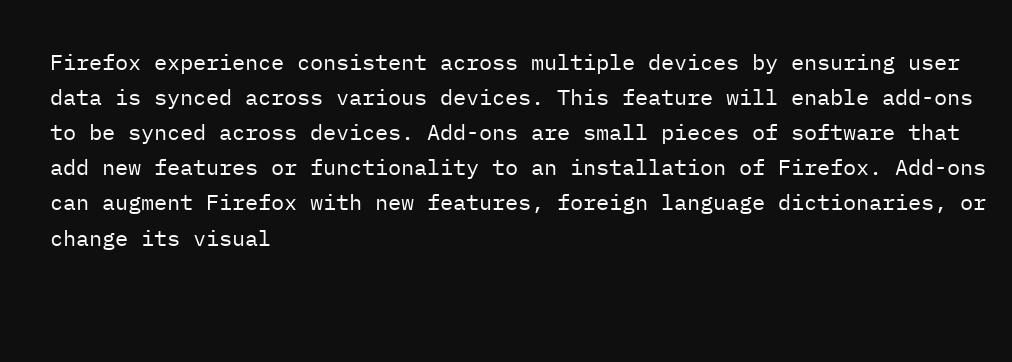Firefox experience consistent across multiple devices by ensuring user data is synced across various devices. This feature will enable add-ons to be synced across devices. Add-ons are small pieces of software that add new features or functionality to an installation of Firefox. Add-ons can augment Firefox with new features, foreign language dictionaries, or change its visual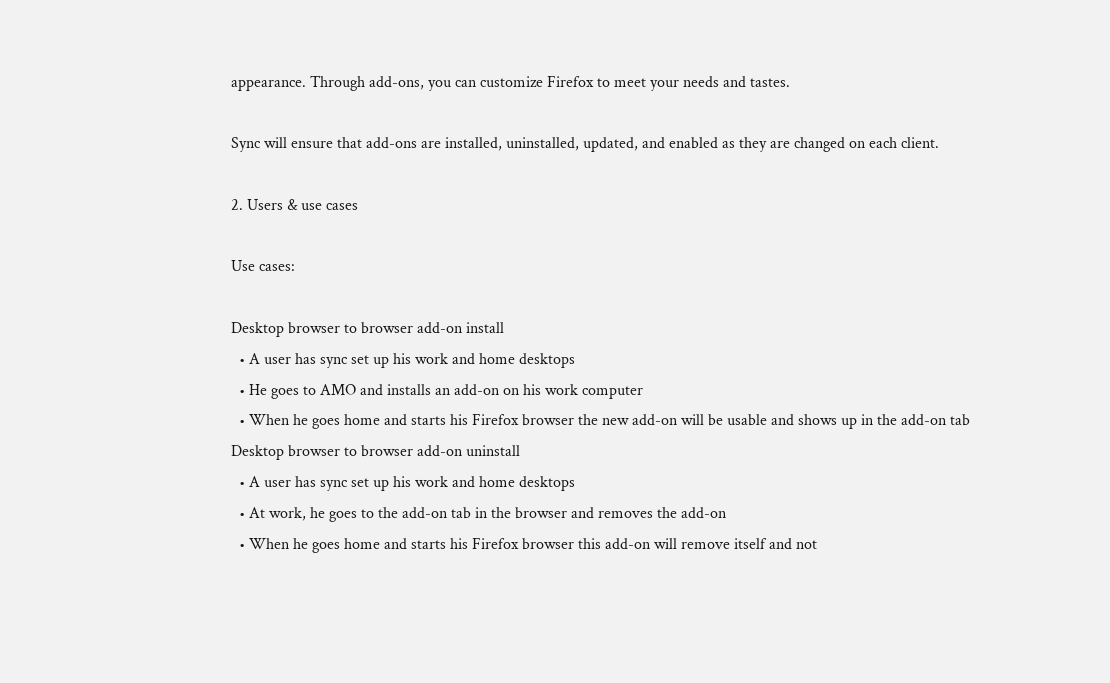appearance. Through add-ons, you can customize Firefox to meet your needs and tastes.

Sync will ensure that add-ons are installed, uninstalled, updated, and enabled as they are changed on each client.

2. Users & use cases

Use cases:

Desktop browser to browser add-on install
  • A user has sync set up his work and home desktops
  • He goes to AMO and installs an add-on on his work computer
  • When he goes home and starts his Firefox browser the new add-on will be usable and shows up in the add-on tab
Desktop browser to browser add-on uninstall
  • A user has sync set up his work and home desktops
  • At work, he goes to the add-on tab in the browser and removes the add-on
  • When he goes home and starts his Firefox browser this add-on will remove itself and not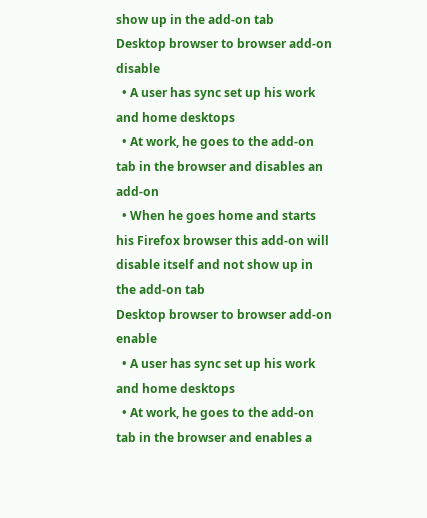show up in the add-on tab
Desktop browser to browser add-on disable
  • A user has sync set up his work and home desktops
  • At work, he goes to the add-on tab in the browser and disables an add-on
  • When he goes home and starts his Firefox browser this add-on will disable itself and not show up in the add-on tab
Desktop browser to browser add-on enable
  • A user has sync set up his work and home desktops
  • At work, he goes to the add-on tab in the browser and enables a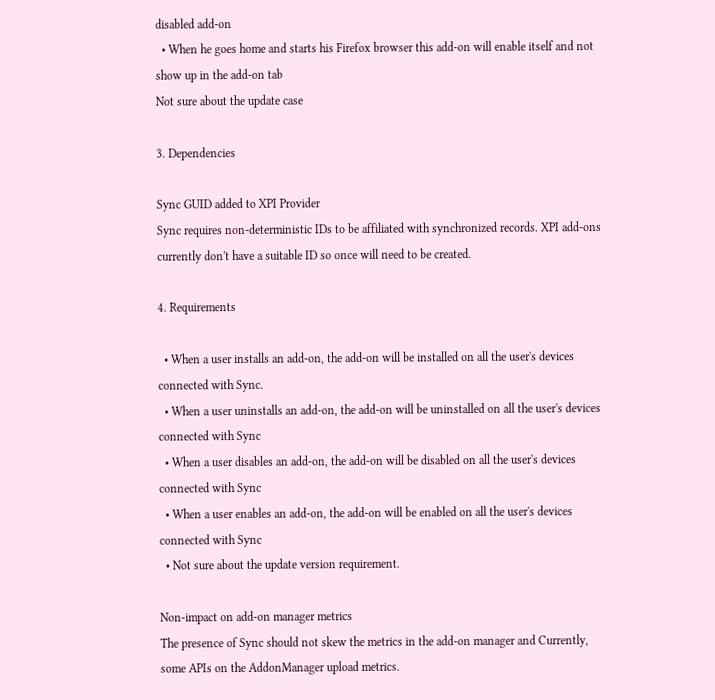disabled add-on
  • When he goes home and starts his Firefox browser this add-on will enable itself and not show up in the add-on tab
Not sure about the update case

3. Dependencies

Sync GUID added to XPI Provider
Sync requires non-deterministic IDs to be affiliated with synchronized records. XPI add-ons currently don't have a suitable ID so once will need to be created.

4. Requirements

  • When a user installs an add-on, the add-on will be installed on all the user's devices connected with Sync.
  • When a user uninstalls an add-on, the add-on will be uninstalled on all the user's devices connected with Sync
  • When a user disables an add-on, the add-on will be disabled on all the user's devices connected with Sync
  • When a user enables an add-on, the add-on will be enabled on all the user's devices connected with Sync
  • Not sure about the update version requirement.

Non-impact on add-on manager metrics
The presence of Sync should not skew the metrics in the add-on manager and Currently, some APIs on the AddonManager upload metrics.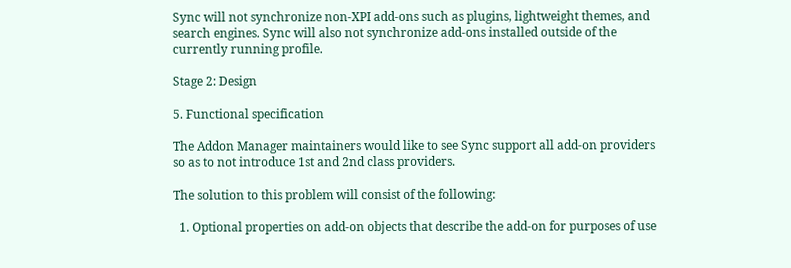Sync will not synchronize non-XPI add-ons such as plugins, lightweight themes, and search engines. Sync will also not synchronize add-ons installed outside of the currently running profile.

Stage 2: Design

5. Functional specification

The Addon Manager maintainers would like to see Sync support all add-on providers so as to not introduce 1st and 2nd class providers.

The solution to this problem will consist of the following:

  1. Optional properties on add-on objects that describe the add-on for purposes of use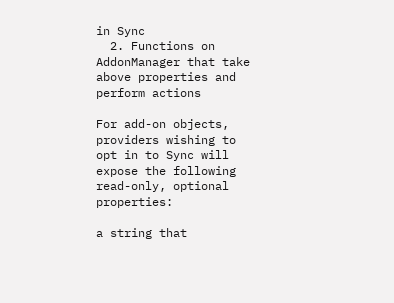in Sync
  2. Functions on AddonManager that take above properties and perform actions

For add-on objects, providers wishing to opt in to Sync will expose the following read-only, optional properties:

a string that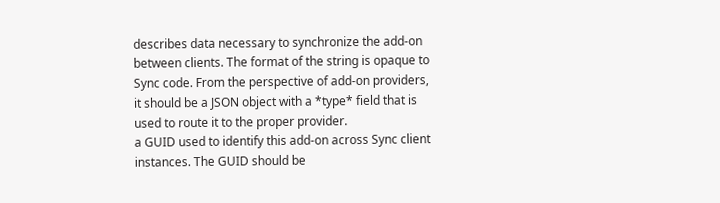describes data necessary to synchronize the add-on between clients. The format of the string is opaque to Sync code. From the perspective of add-on providers, it should be a JSON object with a *type* field that is used to route it to the proper provider.
a GUID used to identify this add-on across Sync client instances. The GUID should be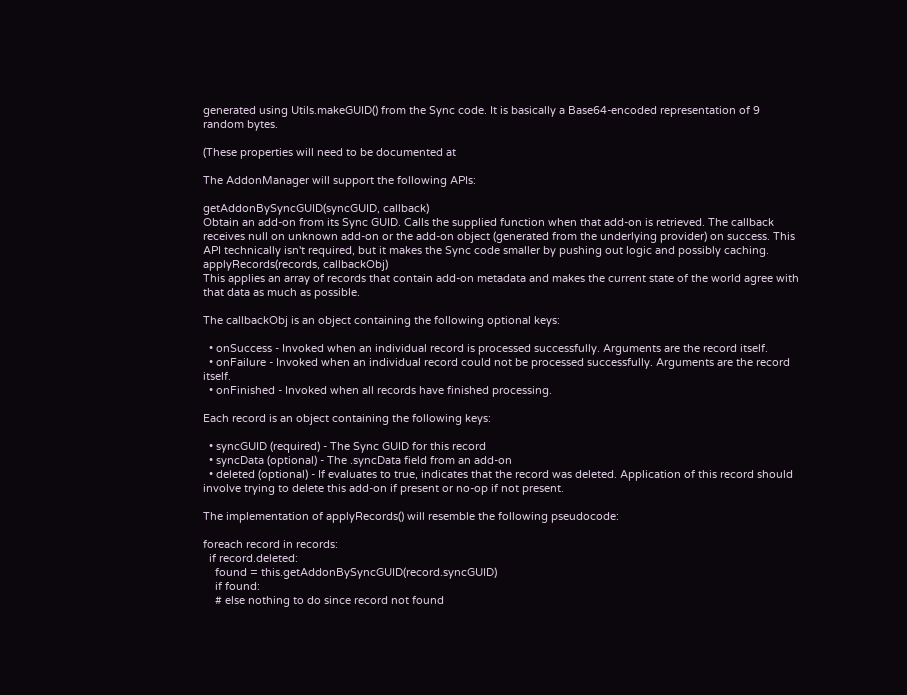generated using Utils.makeGUID() from the Sync code. It is basically a Base64-encoded representation of 9 random bytes.

(These properties will need to be documented at

The AddonManager will support the following APIs:

getAddonBySyncGUID(syncGUID, callback)
Obtain an add-on from its Sync GUID. Calls the supplied function when that add-on is retrieved. The callback receives null on unknown add-on or the add-on object (generated from the underlying provider) on success. This API technically isn't required, but it makes the Sync code smaller by pushing out logic and possibly caching.
applyRecords(records, callbackObj)
This applies an array of records that contain add-on metadata and makes the current state of the world agree with that data as much as possible.

The callbackObj is an object containing the following optional keys:

  • onSuccess - Invoked when an individual record is processed successfully. Arguments are the record itself.
  • onFailure - Invoked when an individual record could not be processed successfully. Arguments are the record itself.
  • onFinished - Invoked when all records have finished processing.

Each record is an object containing the following keys:

  • syncGUID (required) - The Sync GUID for this record
  • syncData (optional) - The .syncData field from an add-on
  • deleted (optional) - If evaluates to true, indicates that the record was deleted. Application of this record should involve trying to delete this add-on if present or no-op if not present.

The implementation of applyRecords() will resemble the following pseudocode:

foreach record in records:
  if record.deleted:
    found = this.getAddonBySyncGUID(record.syncGUID)
    if found:
    # else nothing to do since record not found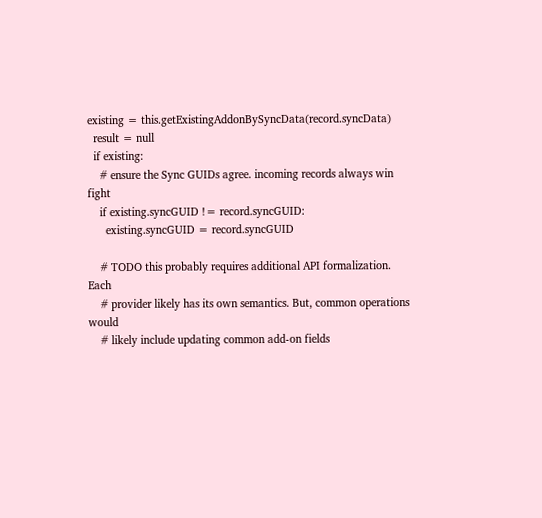existing = this.getExistingAddonBySyncData(record.syncData)
  result = null
  if existing:
    # ensure the Sync GUIDs agree. incoming records always win fight
    if existing.syncGUID != record.syncGUID:
      existing.syncGUID = record.syncGUID

    # TODO this probably requires additional API formalization. Each
    # provider likely has its own semantics. But, common operations would
    # likely include updating common add-on fields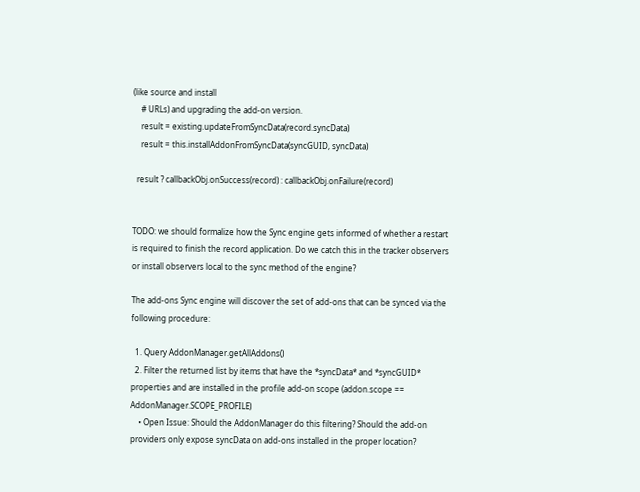(like source and install
    # URLs) and upgrading the add-on version.
    result = existing.updateFromSyncData(record.syncData)
    result = this.installAddonFromSyncData(syncGUID, syncData)

  result ? callbackObj.onSuccess(record) : callbackObj.onFailure(record)


TODO: we should formalize how the Sync engine gets informed of whether a restart is required to finish the record application. Do we catch this in the tracker observers or install observers local to the sync method of the engine?

The add-ons Sync engine will discover the set of add-ons that can be synced via the following procedure:

  1. Query AddonManager.getAllAddons()
  2. Filter the returned list by items that have the *syncData* and *syncGUID* properties and are installed in the profile add-on scope (addon.scope == AddonManager.SCOPE_PROFILE)
    • Open Issue: Should the AddonManager do this filtering? Should the add-on providers only expose syncData on add-ons installed in the proper location?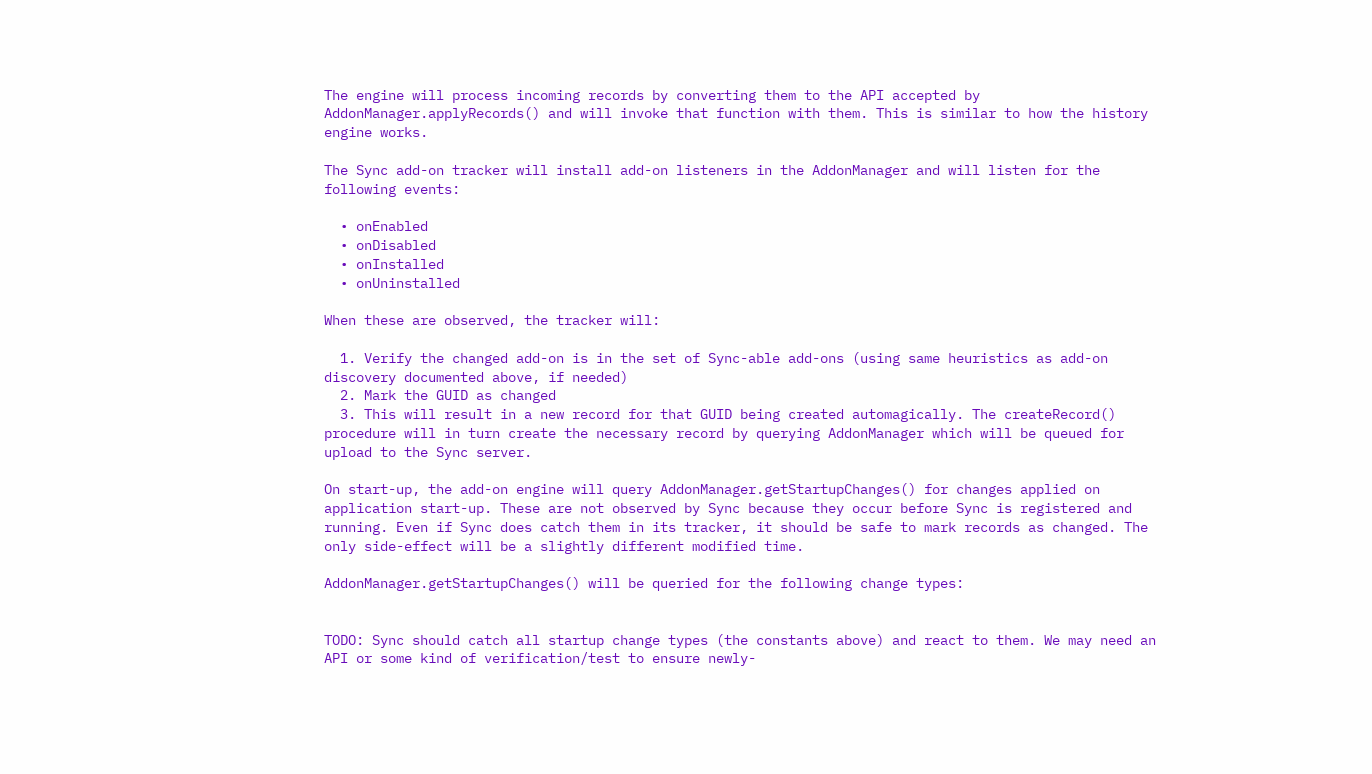The engine will process incoming records by converting them to the API accepted by AddonManager.applyRecords() and will invoke that function with them. This is similar to how the history engine works.

The Sync add-on tracker will install add-on listeners in the AddonManager and will listen for the following events:

  • onEnabled
  • onDisabled
  • onInstalled
  • onUninstalled

When these are observed, the tracker will:

  1. Verify the changed add-on is in the set of Sync-able add-ons (using same heuristics as add-on discovery documented above, if needed)
  2. Mark the GUID as changed
  3. This will result in a new record for that GUID being created automagically. The createRecord() procedure will in turn create the necessary record by querying AddonManager which will be queued for upload to the Sync server.

On start-up, the add-on engine will query AddonManager.getStartupChanges() for changes applied on application start-up. These are not observed by Sync because they occur before Sync is registered and running. Even if Sync does catch them in its tracker, it should be safe to mark records as changed. The only side-effect will be a slightly different modified time.

AddonManager.getStartupChanges() will be queried for the following change types:


TODO: Sync should catch all startup change types (the constants above) and react to them. We may need an API or some kind of verification/test to ensure newly-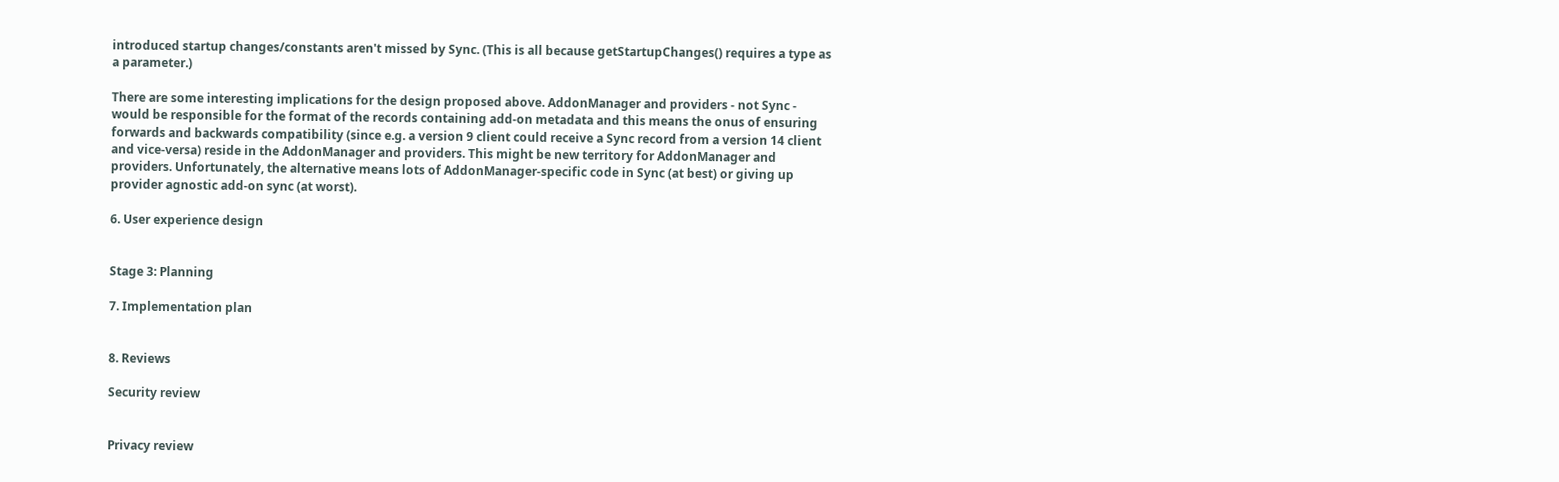introduced startup changes/constants aren't missed by Sync. (This is all because getStartupChanges() requires a type as a parameter.)

There are some interesting implications for the design proposed above. AddonManager and providers - not Sync - would be responsible for the format of the records containing add-on metadata and this means the onus of ensuring forwards and backwards compatibility (since e.g. a version 9 client could receive a Sync record from a version 14 client and vice-versa) reside in the AddonManager and providers. This might be new territory for AddonManager and providers. Unfortunately, the alternative means lots of AddonManager-specific code in Sync (at best) or giving up provider agnostic add-on sync (at worst).

6. User experience design


Stage 3: Planning

7. Implementation plan


8. Reviews

Security review


Privacy review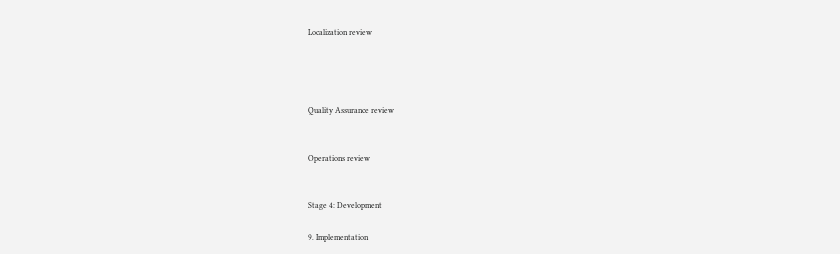Localization review




Quality Assurance review


Operations review


Stage 4: Development

9. Implementation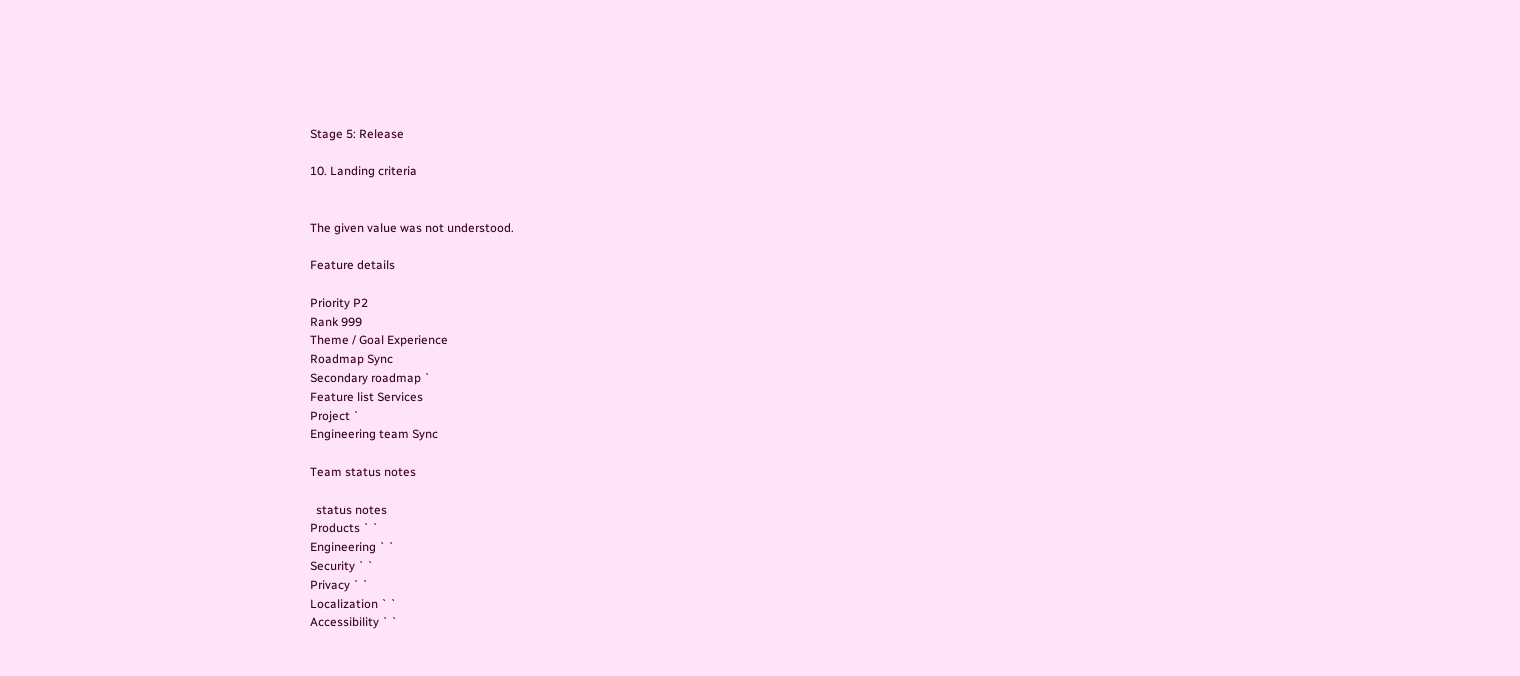Stage 5: Release

10. Landing criteria


The given value was not understood.

Feature details

Priority P2
Rank 999
Theme / Goal Experience
Roadmap Sync
Secondary roadmap `
Feature list Services
Project `
Engineering team Sync

Team status notes

  status notes
Products ` `
Engineering ` `
Security ` `
Privacy ` `
Localization ` `
Accessibility ` `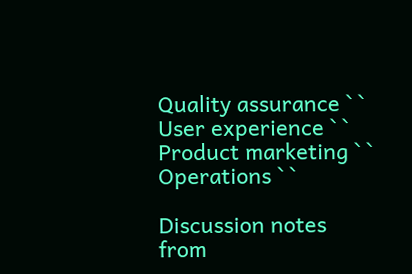Quality assurance ` `
User experience ` `
Product marketing ` `
Operations ` `

Discussion notes from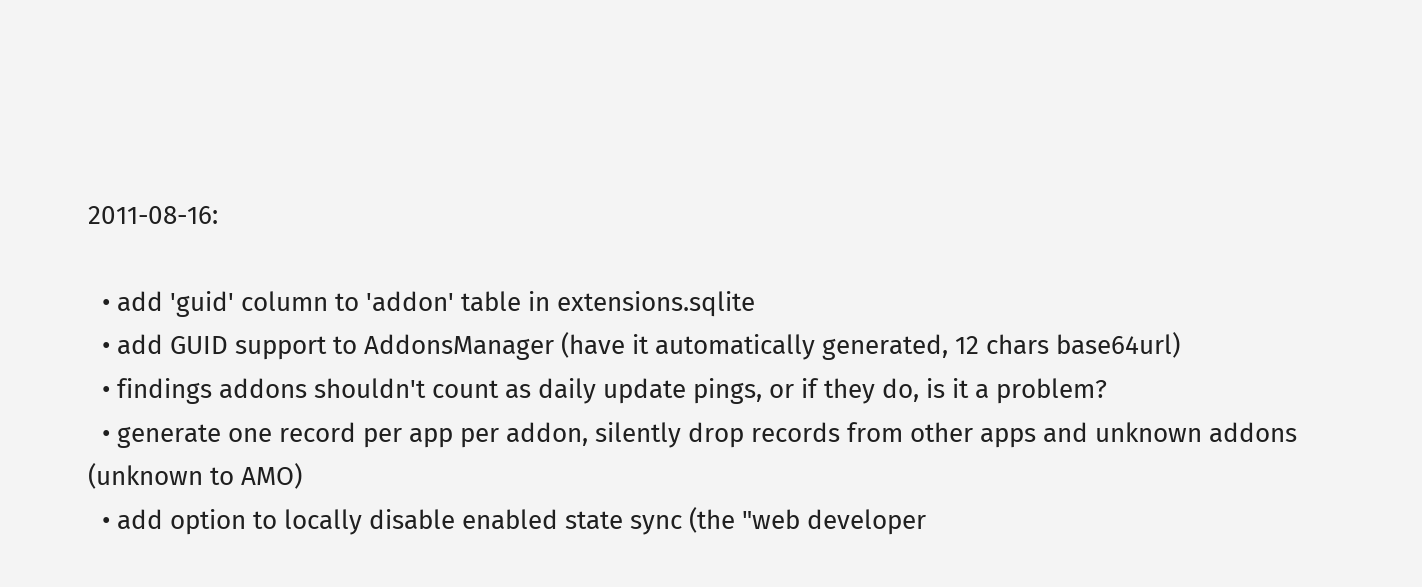2011-08-16:

  • add 'guid' column to 'addon' table in extensions.sqlite
  • add GUID support to AddonsManager (have it automatically generated, 12 chars base64url)
  • findings addons shouldn't count as daily update pings, or if they do, is it a problem?
  • generate one record per app per addon, silently drop records from other apps and unknown addons (unknown to AMO)
  • add option to locally disable enabled state sync (the "web developer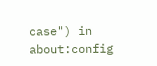case") in about:config